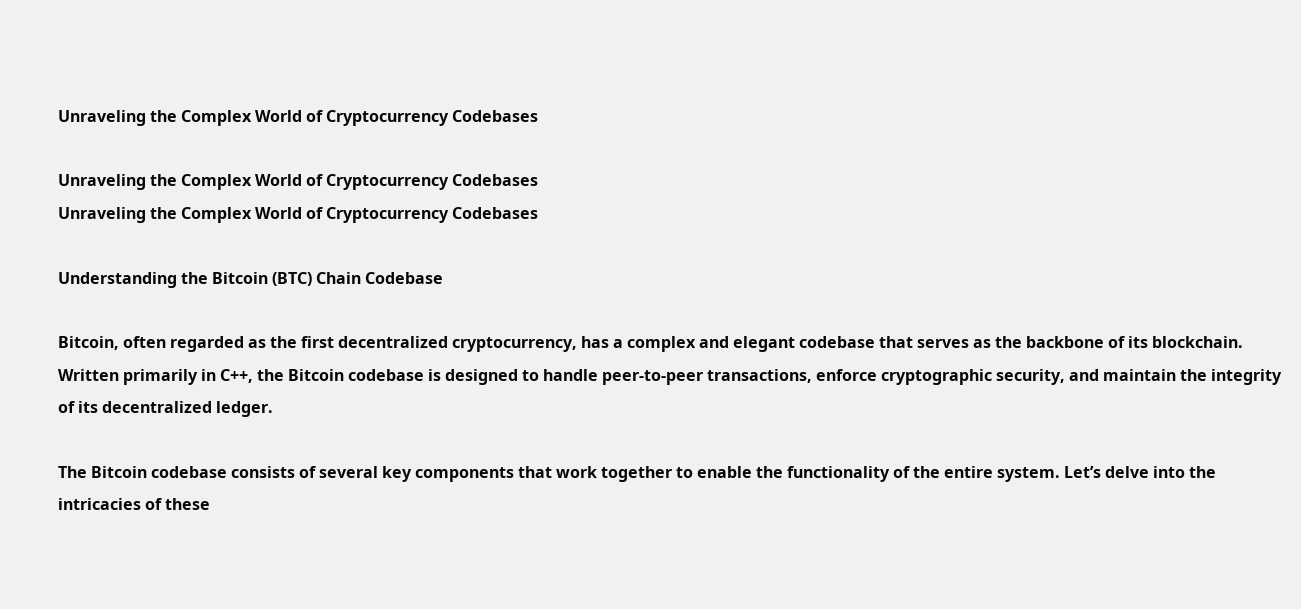Unraveling the Complex World of Cryptocurrency Codebases

Unraveling the Complex World of Cryptocurrency Codebases
Unraveling the Complex World of Cryptocurrency Codebases

Understanding the Bitcoin (BTC) Chain Codebase

Bitcoin, often regarded as the first decentralized cryptocurrency, has a complex and elegant codebase that serves as the backbone of its blockchain. Written primarily in C++, the Bitcoin codebase is designed to handle peer-to-peer transactions, enforce cryptographic security, and maintain the integrity of its decentralized ledger.

The Bitcoin codebase consists of several key components that work together to enable the functionality of the entire system. Let’s delve into the intricacies of these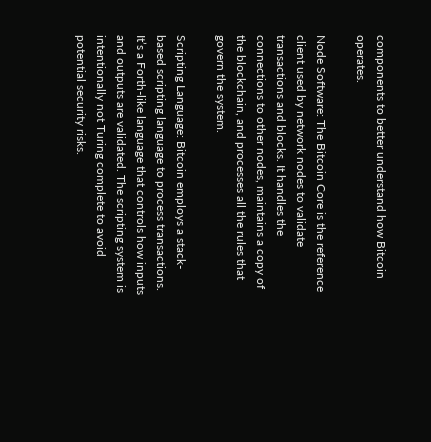components to better understand how Bitcoin operates.

Node Software: The Bitcoin Core is the reference client used by network nodes to validate transactions and blocks. It handles the connections to other nodes, maintains a copy of the blockchain, and processes all the rules that govern the system.

Scripting Language: Bitcoin employs a stack-based scripting language to process transactions. It’s a Forth-like language that controls how inputs and outputs are validated. The scripting system is intentionally not Turing complete to avoid potential security risks.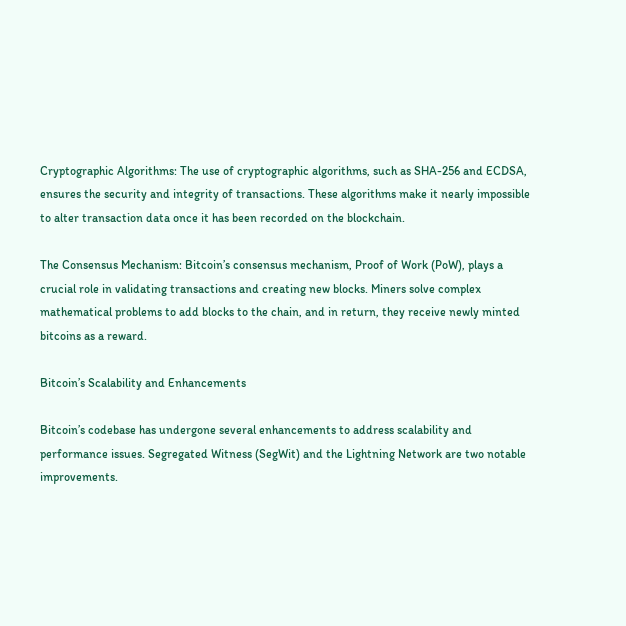Cryptographic Algorithms: The use of cryptographic algorithms, such as SHA-256 and ECDSA, ensures the security and integrity of transactions. These algorithms make it nearly impossible to alter transaction data once it has been recorded on the blockchain.

The Consensus Mechanism: Bitcoin’s consensus mechanism, Proof of Work (PoW), plays a crucial role in validating transactions and creating new blocks. Miners solve complex mathematical problems to add blocks to the chain, and in return, they receive newly minted bitcoins as a reward.

Bitcoin’s Scalability and Enhancements

Bitcoin’s codebase has undergone several enhancements to address scalability and performance issues. Segregated Witness (SegWit) and the Lightning Network are two notable improvements.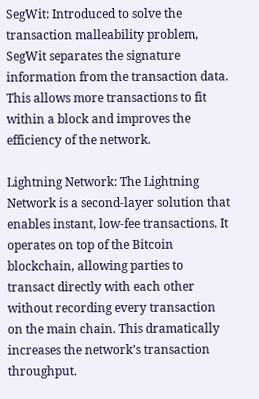SegWit: Introduced to solve the transaction malleability problem, SegWit separates the signature information from the transaction data. This allows more transactions to fit within a block and improves the efficiency of the network.

Lightning Network: The Lightning Network is a second-layer solution that enables instant, low-fee transactions. It operates on top of the Bitcoin blockchain, allowing parties to transact directly with each other without recording every transaction on the main chain. This dramatically increases the network’s transaction throughput.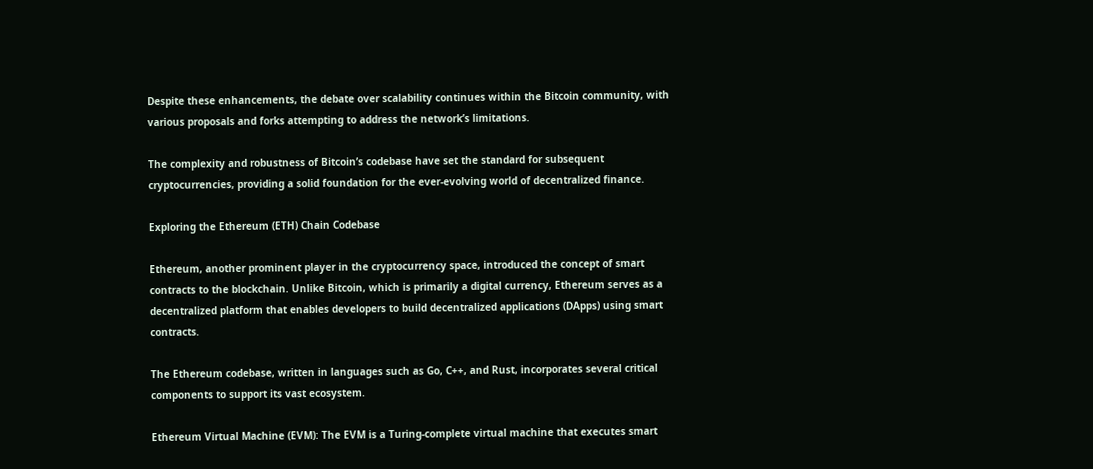Despite these enhancements, the debate over scalability continues within the Bitcoin community, with various proposals and forks attempting to address the network’s limitations.

The complexity and robustness of Bitcoin’s codebase have set the standard for subsequent cryptocurrencies, providing a solid foundation for the ever-evolving world of decentralized finance.

Exploring the Ethereum (ETH) Chain Codebase

Ethereum, another prominent player in the cryptocurrency space, introduced the concept of smart contracts to the blockchain. Unlike Bitcoin, which is primarily a digital currency, Ethereum serves as a decentralized platform that enables developers to build decentralized applications (DApps) using smart contracts.

The Ethereum codebase, written in languages such as Go, C++, and Rust, incorporates several critical components to support its vast ecosystem.

Ethereum Virtual Machine (EVM): The EVM is a Turing-complete virtual machine that executes smart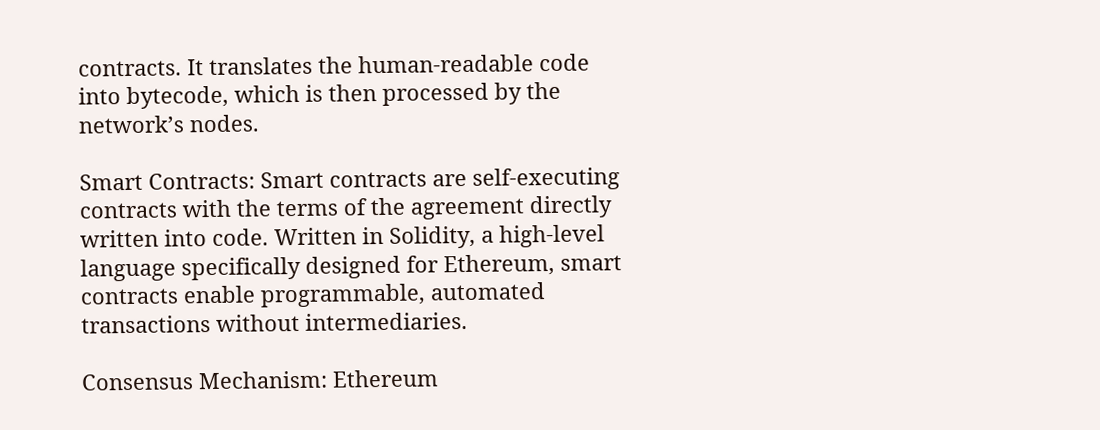contracts. It translates the human-readable code into bytecode, which is then processed by the network’s nodes.

Smart Contracts: Smart contracts are self-executing contracts with the terms of the agreement directly written into code. Written in Solidity, a high-level language specifically designed for Ethereum, smart contracts enable programmable, automated transactions without intermediaries.

Consensus Mechanism: Ethereum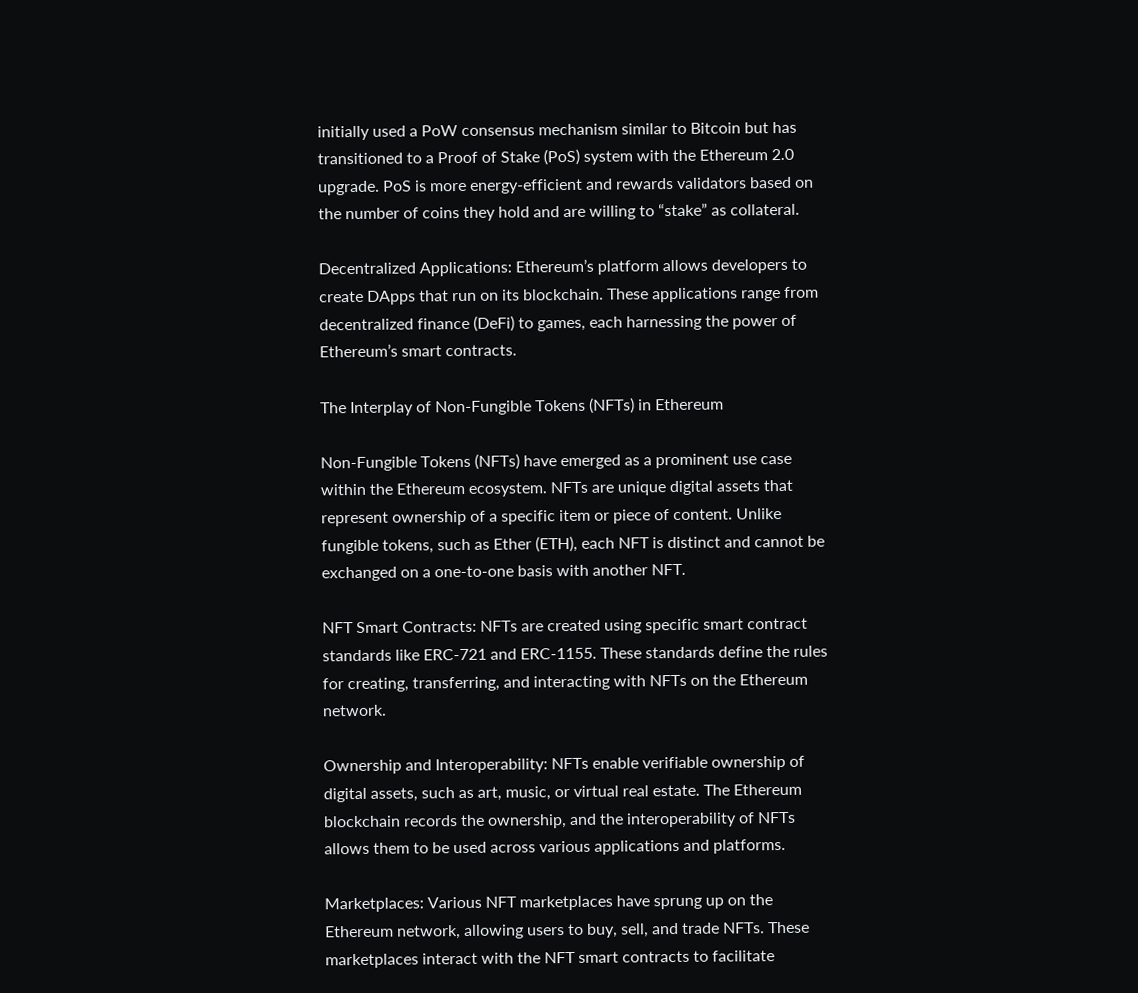initially used a PoW consensus mechanism similar to Bitcoin but has transitioned to a Proof of Stake (PoS) system with the Ethereum 2.0 upgrade. PoS is more energy-efficient and rewards validators based on the number of coins they hold and are willing to “stake” as collateral.

Decentralized Applications: Ethereum’s platform allows developers to create DApps that run on its blockchain. These applications range from decentralized finance (DeFi) to games, each harnessing the power of Ethereum’s smart contracts.

The Interplay of Non-Fungible Tokens (NFTs) in Ethereum

Non-Fungible Tokens (NFTs) have emerged as a prominent use case within the Ethereum ecosystem. NFTs are unique digital assets that represent ownership of a specific item or piece of content. Unlike fungible tokens, such as Ether (ETH), each NFT is distinct and cannot be exchanged on a one-to-one basis with another NFT.

NFT Smart Contracts: NFTs are created using specific smart contract standards like ERC-721 and ERC-1155. These standards define the rules for creating, transferring, and interacting with NFTs on the Ethereum network.

Ownership and Interoperability: NFTs enable verifiable ownership of digital assets, such as art, music, or virtual real estate. The Ethereum blockchain records the ownership, and the interoperability of NFTs allows them to be used across various applications and platforms.

Marketplaces: Various NFT marketplaces have sprung up on the Ethereum network, allowing users to buy, sell, and trade NFTs. These marketplaces interact with the NFT smart contracts to facilitate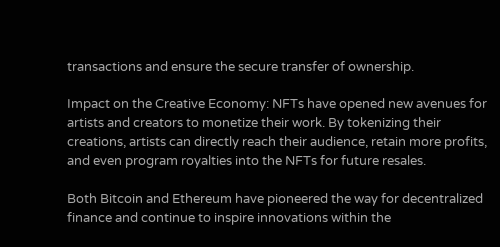transactions and ensure the secure transfer of ownership.

Impact on the Creative Economy: NFTs have opened new avenues for artists and creators to monetize their work. By tokenizing their creations, artists can directly reach their audience, retain more profits, and even program royalties into the NFTs for future resales.

Both Bitcoin and Ethereum have pioneered the way for decentralized finance and continue to inspire innovations within the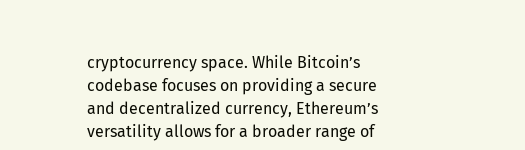cryptocurrency space. While Bitcoin’s codebase focuses on providing a secure and decentralized currency, Ethereum’s versatility allows for a broader range of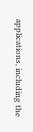applications, including the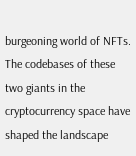burgeoning world of NFTs. The codebases of these two giants in the cryptocurrency space have shaped the landscape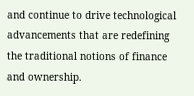and continue to drive technological advancements that are redefining the traditional notions of finance and ownership.